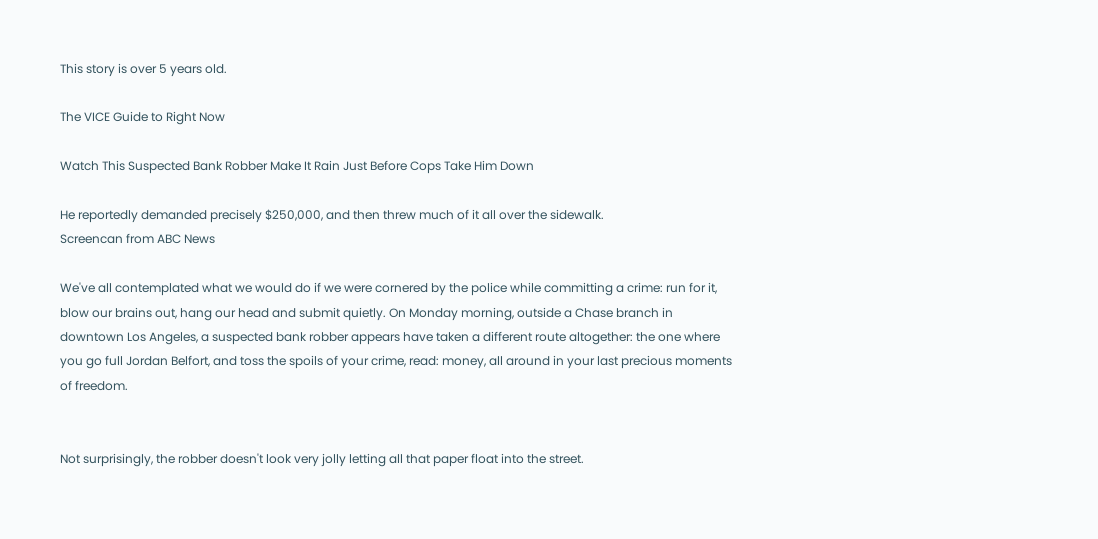This story is over 5 years old.

The VICE Guide to Right Now

Watch This Suspected Bank Robber Make It Rain Just Before Cops Take Him Down

He reportedly demanded precisely $250,000, and then threw much of it all over the sidewalk.
Screencan from ABC News

We've all contemplated what we would do if we were cornered by the police while committing a crime: run for it, blow our brains out, hang our head and submit quietly. On Monday morning, outside a Chase branch in downtown Los Angeles, a suspected bank robber appears have taken a different route altogether: the one where you go full Jordan Belfort, and toss the spoils of your crime, read: money, all around in your last precious moments of freedom.


Not surprisingly, the robber doesn't look very jolly letting all that paper float into the street.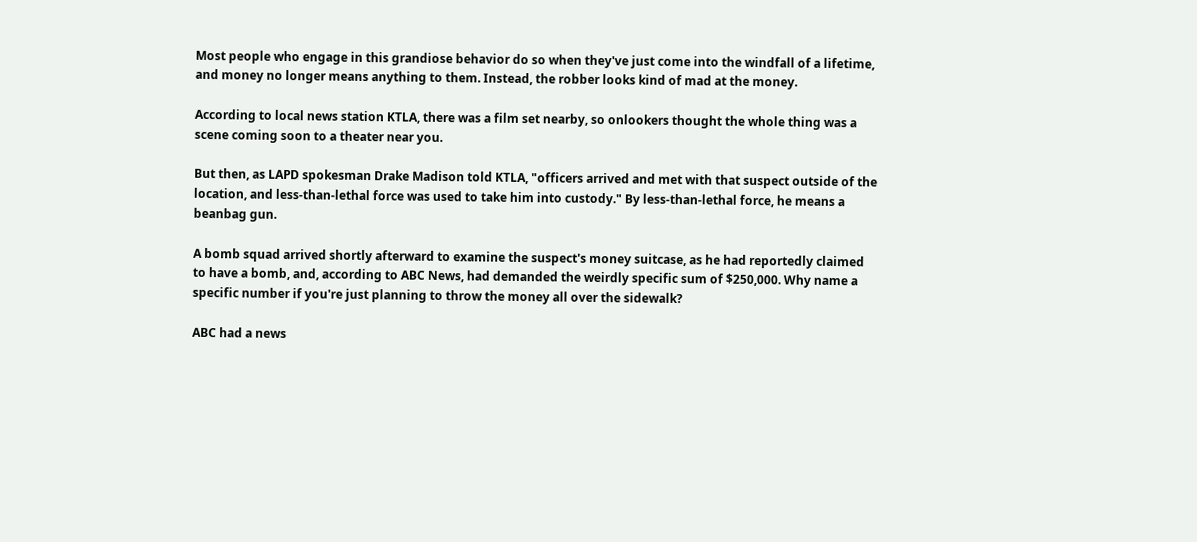Most people who engage in this grandiose behavior do so when they've just come into the windfall of a lifetime, and money no longer means anything to them. Instead, the robber looks kind of mad at the money.

According to local news station KTLA, there was a film set nearby, so onlookers thought the whole thing was a scene coming soon to a theater near you.

But then, as LAPD spokesman Drake Madison told KTLA, "officers arrived and met with that suspect outside of the location, and less-than-lethal force was used to take him into custody." By less-than-lethal force, he means a beanbag gun.

A bomb squad arrived shortly afterward to examine the suspect's money suitcase, as he had reportedly claimed to have a bomb, and, according to ABC News, had demanded the weirdly specific sum of $250,000. Why name a specific number if you're just planning to throw the money all over the sidewalk?

ABC had a news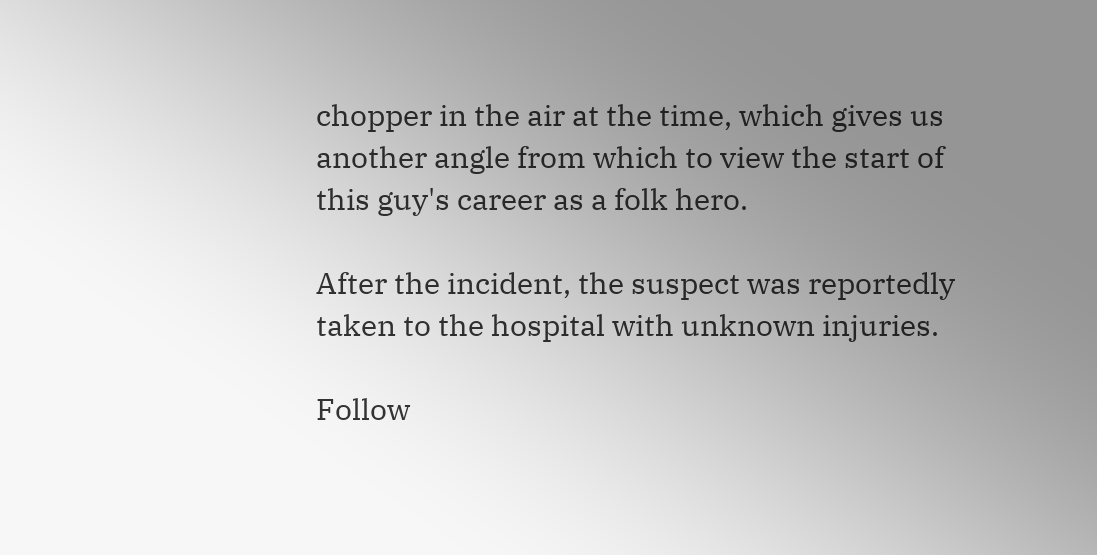chopper in the air at the time, which gives us another angle from which to view the start of this guy's career as a folk hero.

After the incident, the suspect was reportedly taken to the hospital with unknown injuries.

Follow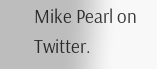Mike Pearl on Twitter.